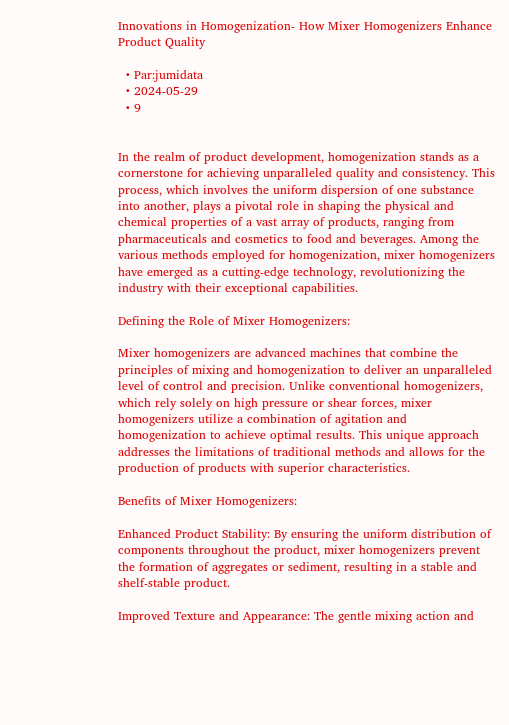Innovations in Homogenization- How Mixer Homogenizers Enhance Product Quality

  • Par:jumidata
  • 2024-05-29
  • 9


In the realm of product development, homogenization stands as a cornerstone for achieving unparalleled quality and consistency. This process, which involves the uniform dispersion of one substance into another, plays a pivotal role in shaping the physical and chemical properties of a vast array of products, ranging from pharmaceuticals and cosmetics to food and beverages. Among the various methods employed for homogenization, mixer homogenizers have emerged as a cutting-edge technology, revolutionizing the industry with their exceptional capabilities.

Defining the Role of Mixer Homogenizers:

Mixer homogenizers are advanced machines that combine the principles of mixing and homogenization to deliver an unparalleled level of control and precision. Unlike conventional homogenizers, which rely solely on high pressure or shear forces, mixer homogenizers utilize a combination of agitation and homogenization to achieve optimal results. This unique approach addresses the limitations of traditional methods and allows for the production of products with superior characteristics.

Benefits of Mixer Homogenizers:

Enhanced Product Stability: By ensuring the uniform distribution of components throughout the product, mixer homogenizers prevent the formation of aggregates or sediment, resulting in a stable and shelf-stable product.

Improved Texture and Appearance: The gentle mixing action and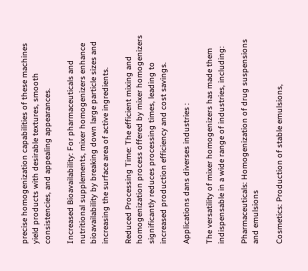precise homogenization capabilities of these machines yield products with desirable textures, smooth consistencies, and appealing appearances.

Increased Bioavailability: For pharmaceuticals and nutritional supplements, mixer homogenizers enhance bioavailability by breaking down large particle sizes and increasing the surface area of active ingredients.

Reduced Processing Time: The efficient mixing and homogenization process offered by mixer homogenizers significantly reduces processing times, leading to increased production efficiency and cost savings.

Applications dans diverses industries :

The versatility of mixer homogenizers has made them indispensable in a wide range of industries, including:

Pharmaceuticals: Homogenization of drug suspensions and emulsions

Cosmetics: Production of stable emulsions,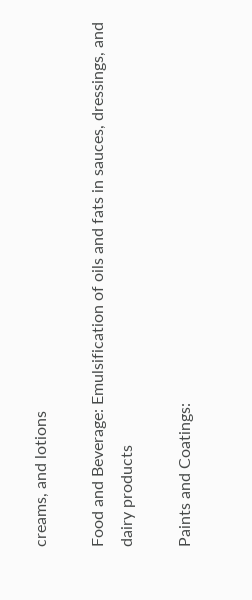creams, and lotions

Food and Beverage: Emulsification of oils and fats in sauces, dressings, and dairy products

Paints and Coatings: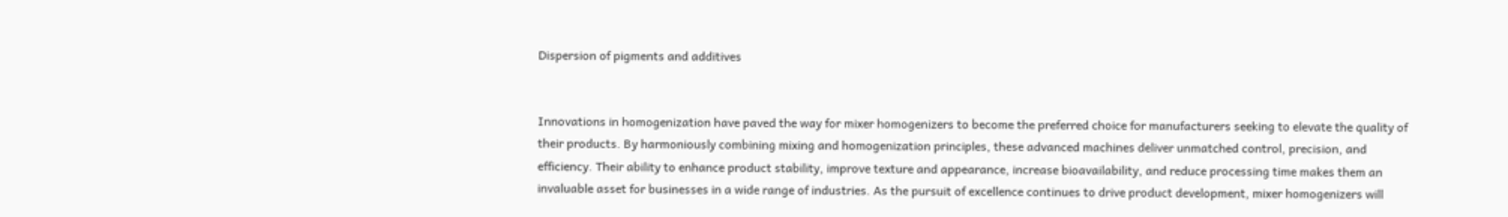Dispersion of pigments and additives


Innovations in homogenization have paved the way for mixer homogenizers to become the preferred choice for manufacturers seeking to elevate the quality of their products. By harmoniously combining mixing and homogenization principles, these advanced machines deliver unmatched control, precision, and efficiency. Their ability to enhance product stability, improve texture and appearance, increase bioavailability, and reduce processing time makes them an invaluable asset for businesses in a wide range of industries. As the pursuit of excellence continues to drive product development, mixer homogenizers will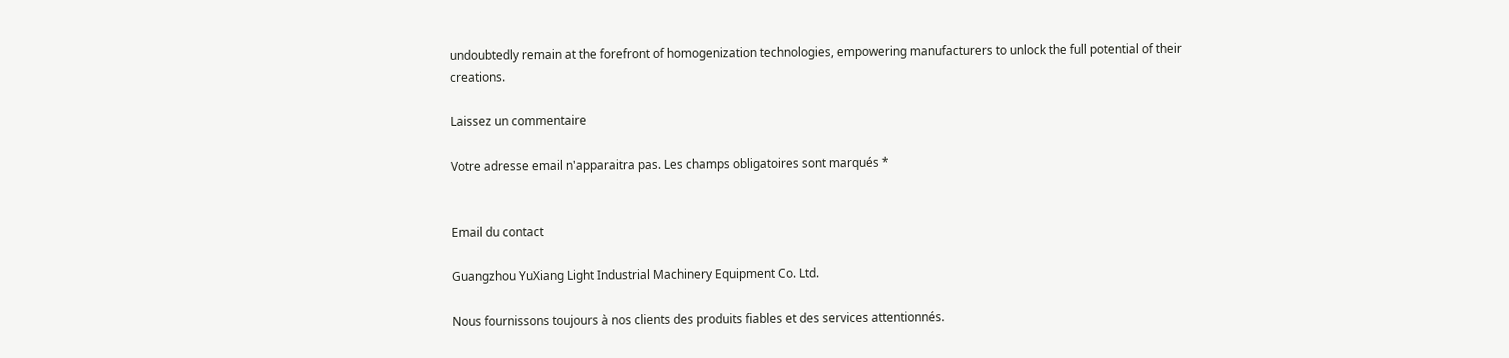undoubtedly remain at the forefront of homogenization technologies, empowering manufacturers to unlock the full potential of their creations.

Laissez un commentaire

Votre adresse email n'apparaitra pas. Les champs obligatoires sont marqués *


Email du contact

Guangzhou YuXiang Light Industrial Machinery Equipment Co. Ltd.

Nous fournissons toujours à nos clients des produits fiables et des services attentionnés.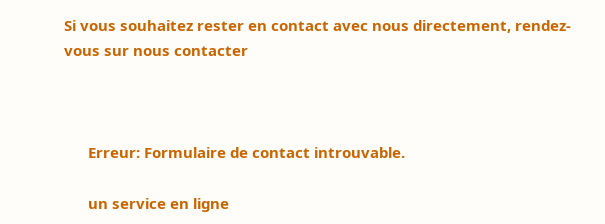Si vous souhaitez rester en contact avec nous directement, rendez-vous sur nous contacter



      Erreur: Formulaire de contact introuvable.

      un service en ligne